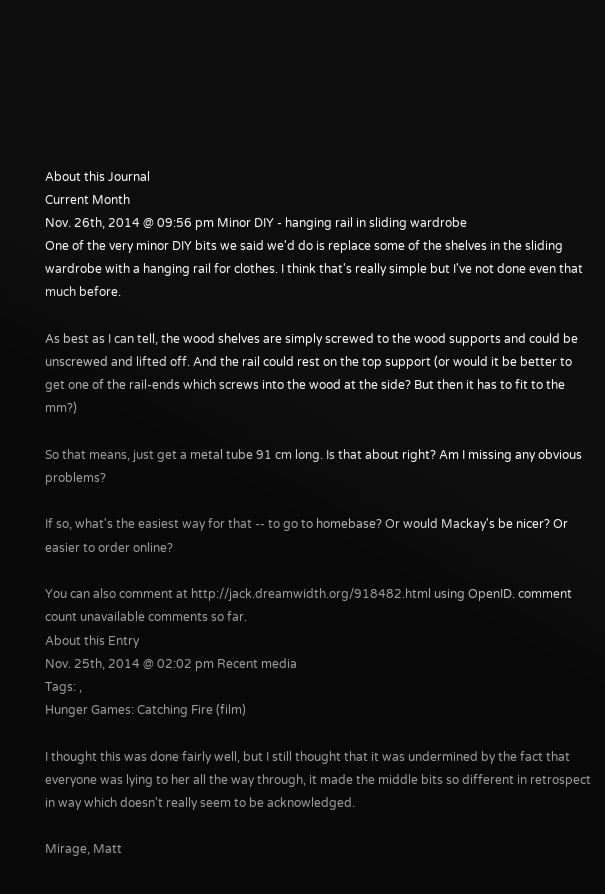About this Journal
Current Month
Nov. 26th, 2014 @ 09:56 pm Minor DIY - hanging rail in sliding wardrobe
One of the very minor DIY bits we said we'd do is replace some of the shelves in the sliding wardrobe with a hanging rail for clothes. I think that's really simple but I've not done even that much before.

As best as I can tell, the wood shelves are simply screwed to the wood supports and could be unscrewed and lifted off. And the rail could rest on the top support (or would it be better to get one of the rail-ends which screws into the wood at the side? But then it has to fit to the mm?)

So that means, just get a metal tube 91 cm long. Is that about right? Am I missing any obvious problems?

If so, what's the easiest way for that -- to go to homebase? Or would Mackay's be nicer? Or easier to order online?

You can also comment at http://jack.dreamwidth.org/918482.html using OpenID. comment count unavailable comments so far.
About this Entry
Nov. 25th, 2014 @ 02:02 pm Recent media
Tags: ,
Hunger Games: Catching Fire (film)

I thought this was done fairly well, but I still thought that it was undermined by the fact that everyone was lying to her all the way through, it made the middle bits so different in retrospect in way which doesn't really seem to be acknowledged.

Mirage, Matt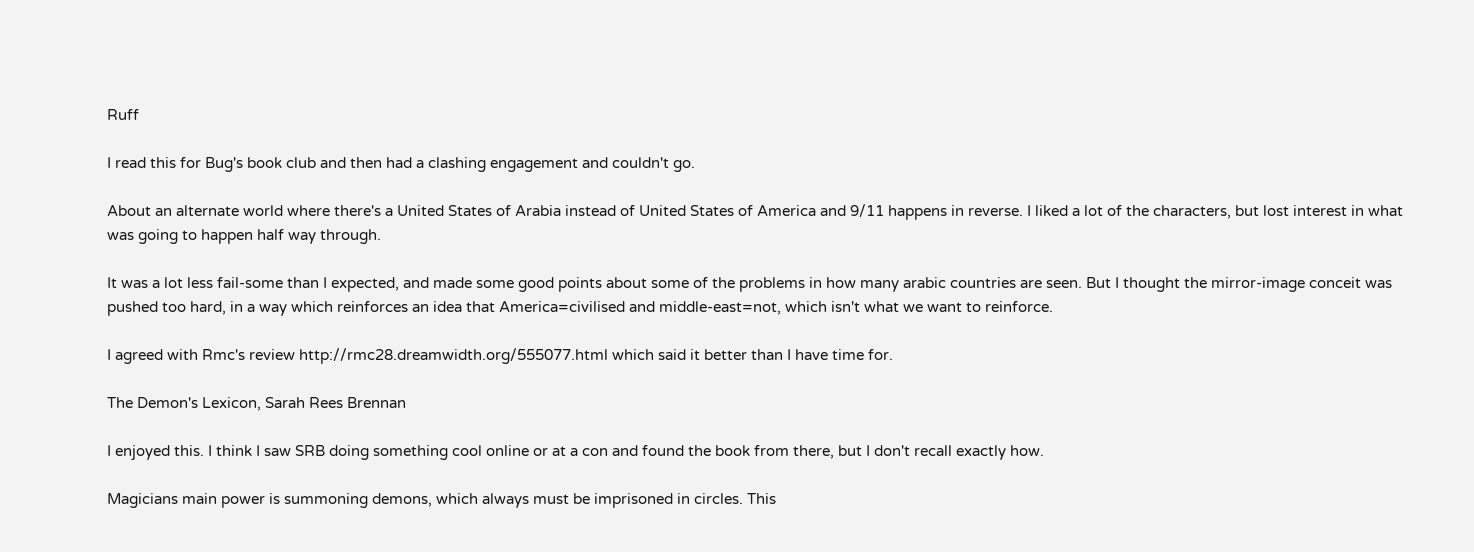Ruff

I read this for Bug's book club and then had a clashing engagement and couldn't go.

About an alternate world where there's a United States of Arabia instead of United States of America and 9/11 happens in reverse. I liked a lot of the characters, but lost interest in what was going to happen half way through.

It was a lot less fail-some than I expected, and made some good points about some of the problems in how many arabic countries are seen. But I thought the mirror-image conceit was pushed too hard, in a way which reinforces an idea that America=civilised and middle-east=not, which isn't what we want to reinforce.

I agreed with Rmc's review http://rmc28.dreamwidth.org/555077.html which said it better than I have time for.

The Demon's Lexicon, Sarah Rees Brennan

I enjoyed this. I think I saw SRB doing something cool online or at a con and found the book from there, but I don't recall exactly how.

Magicians main power is summoning demons, which always must be imprisoned in circles. This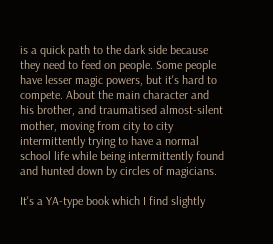is a quick path to the dark side because they need to feed on people. Some people have lesser magic powers, but it's hard to compete. About the main character and his brother, and traumatised almost-silent mother, moving from city to city intermittently trying to have a normal school life while being intermittently found and hunted down by circles of magicians.

It's a YA-type book which I find slightly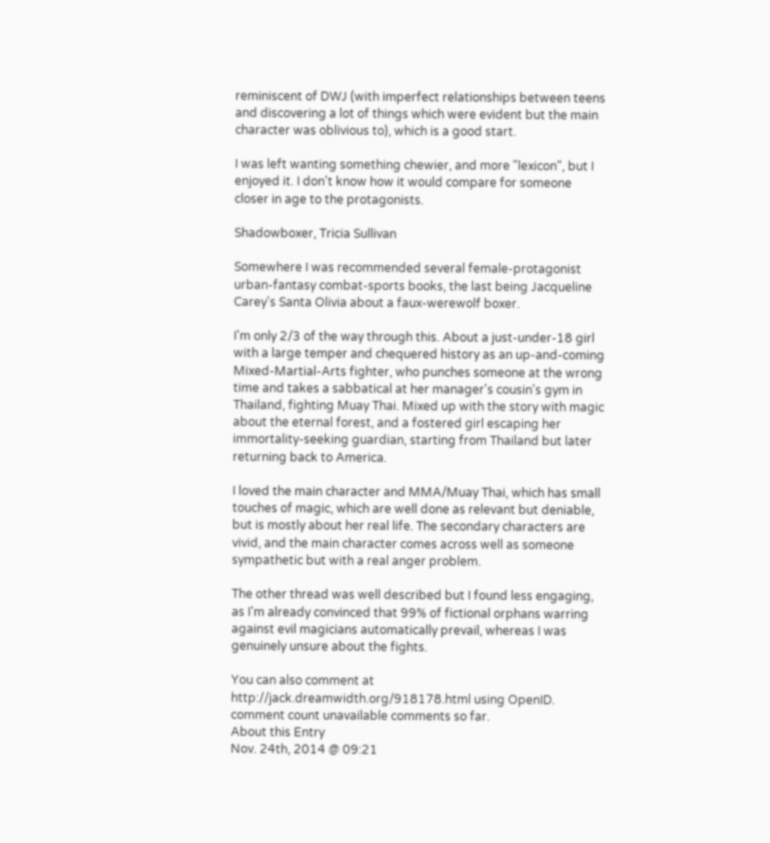reminiscent of DWJ (with imperfect relationships between teens and discovering a lot of things which were evident but the main character was oblivious to), which is a good start.

I was left wanting something chewier, and more "lexicon", but I enjoyed it. I don't know how it would compare for someone closer in age to the protagonists.

Shadowboxer, Tricia Sullivan

Somewhere I was recommended several female-protagonist urban-fantasy combat-sports books, the last being Jacqueline Carey's Santa Olivia about a faux-werewolf boxer.

I'm only 2/3 of the way through this. About a just-under-18 girl with a large temper and chequered history as an up-and-coming Mixed-Martial-Arts fighter, who punches someone at the wrong time and takes a sabbatical at her manager's cousin's gym in Thailand, fighting Muay Thai. Mixed up with the story with magic about the eternal forest, and a fostered girl escaping her immortality-seeking guardian, starting from Thailand but later returning back to America.

I loved the main character and MMA/Muay Thai, which has small touches of magic, which are well done as relevant but deniable, but is mostly about her real life. The secondary characters are vivid, and the main character comes across well as someone sympathetic but with a real anger problem.

The other thread was well described but I found less engaging, as I'm already convinced that 99% of fictional orphans warring against evil magicians automatically prevail, whereas I was genuinely unsure about the fights.

You can also comment at http://jack.dreamwidth.org/918178.html using OpenID. comment count unavailable comments so far.
About this Entry
Nov. 24th, 2014 @ 09:21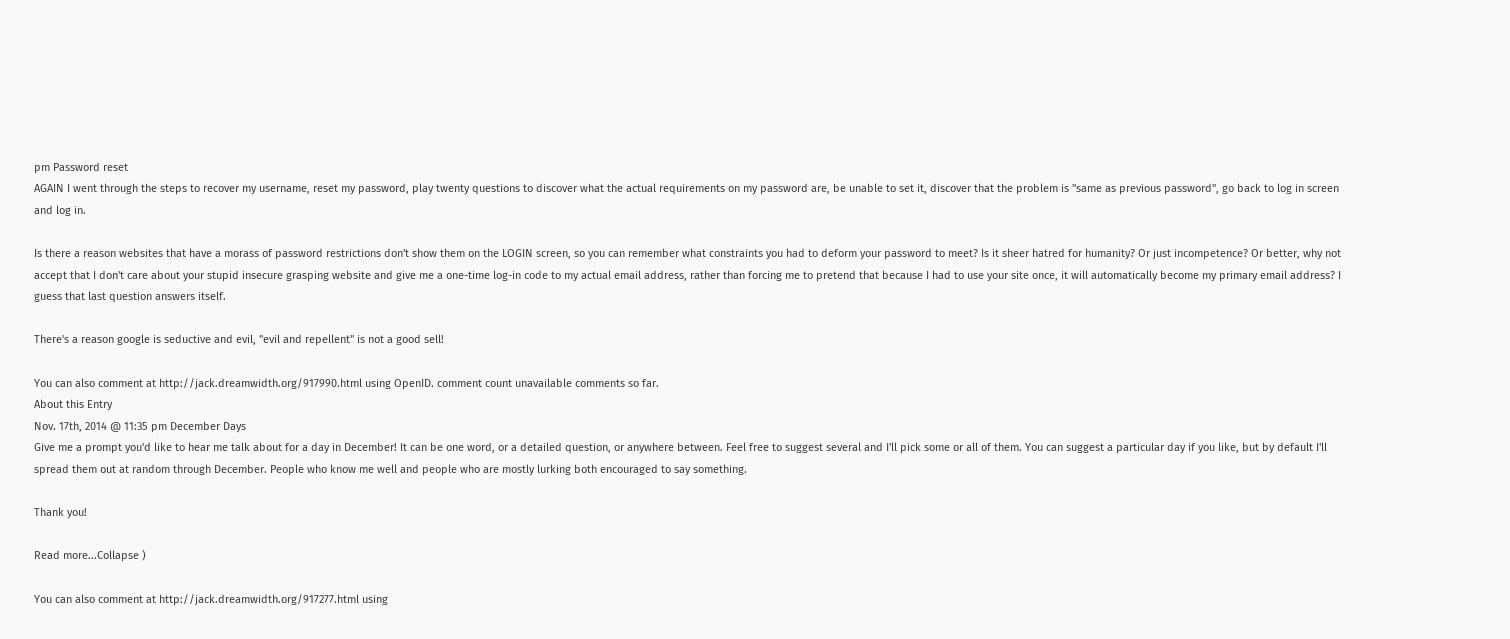pm Password reset
AGAIN I went through the steps to recover my username, reset my password, play twenty questions to discover what the actual requirements on my password are, be unable to set it, discover that the problem is "same as previous password", go back to log in screen and log in.

Is there a reason websites that have a morass of password restrictions don't show them on the LOGIN screen, so you can remember what constraints you had to deform your password to meet? Is it sheer hatred for humanity? Or just incompetence? Or better, why not accept that I don't care about your stupid insecure grasping website and give me a one-time log-in code to my actual email address, rather than forcing me to pretend that because I had to use your site once, it will automatically become my primary email address? I guess that last question answers itself.

There's a reason google is seductive and evil, "evil and repellent" is not a good sell!

You can also comment at http://jack.dreamwidth.org/917990.html using OpenID. comment count unavailable comments so far.
About this Entry
Nov. 17th, 2014 @ 11:35 pm December Days
Give me a prompt you'd like to hear me talk about for a day in December! It can be one word, or a detailed question, or anywhere between. Feel free to suggest several and I'll pick some or all of them. You can suggest a particular day if you like, but by default I'll spread them out at random through December. People who know me well and people who are mostly lurking both encouraged to say something.

Thank you!

Read more...Collapse )

You can also comment at http://jack.dreamwidth.org/917277.html using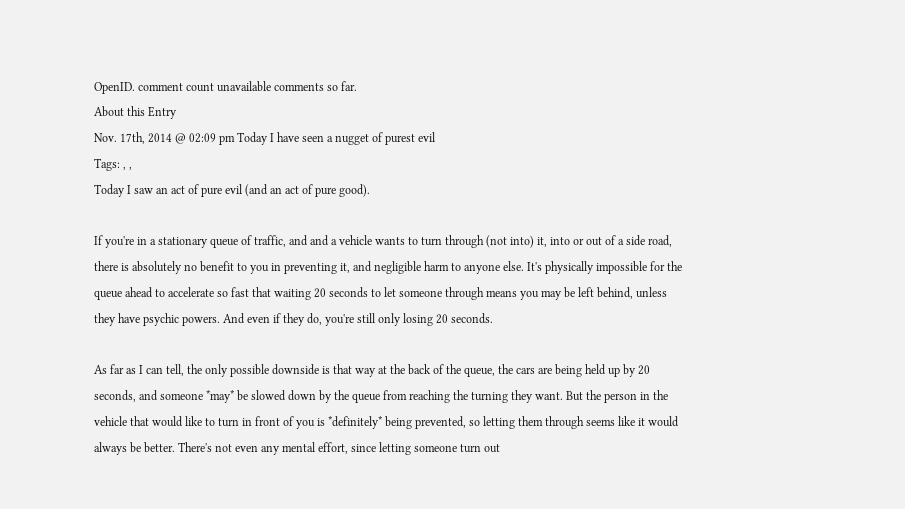OpenID. comment count unavailable comments so far.
About this Entry
Nov. 17th, 2014 @ 02:09 pm Today I have seen a nugget of purest evil
Tags: , ,
Today I saw an act of pure evil (and an act of pure good).

If you're in a stationary queue of traffic, and and a vehicle wants to turn through (not into) it, into or out of a side road, there is absolutely no benefit to you in preventing it, and negligible harm to anyone else. It's physically impossible for the queue ahead to accelerate so fast that waiting 20 seconds to let someone through means you may be left behind, unless they have psychic powers. And even if they do, you're still only losing 20 seconds.

As far as I can tell, the only possible downside is that way at the back of the queue, the cars are being held up by 20 seconds, and someone *may* be slowed down by the queue from reaching the turning they want. But the person in the vehicle that would like to turn in front of you is *definitely* being prevented, so letting them through seems like it would always be better. There's not even any mental effort, since letting someone turn out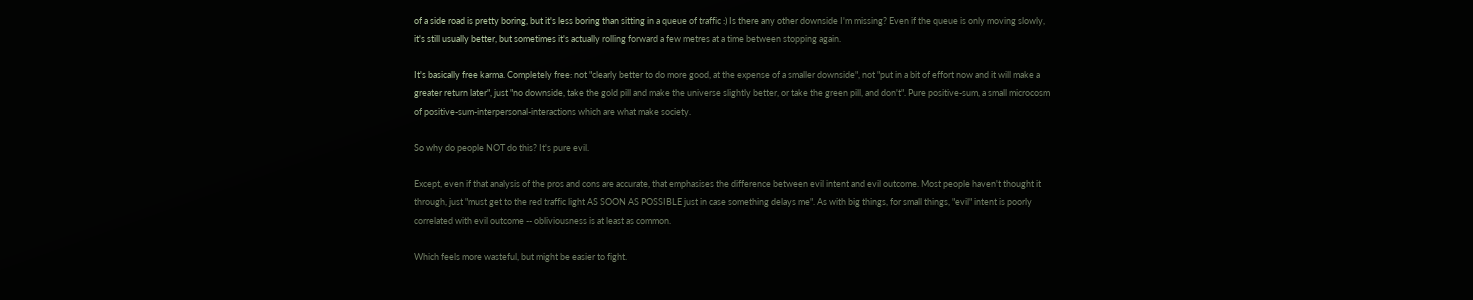of a side road is pretty boring, but it's less boring than sitting in a queue of traffic :) Is there any other downside I'm missing? Even if the queue is only moving slowly, it's still usually better, but sometimes it's actually rolling forward a few metres at a time between stopping again.

It's basically free karma. Completely free: not "clearly better to do more good, at the expense of a smaller downside", not "put in a bit of effort now and it will make a greater return later", just "no downside, take the gold pill and make the universe slightly better, or take the green pill, and don't". Pure positive-sum, a small microcosm of positive-sum-interpersonal-interactions which are what make society.

So why do people NOT do this? It's pure evil.

Except, even if that analysis of the pros and cons are accurate, that emphasises the difference between evil intent and evil outcome. Most people haven't thought it through, just "must get to the red traffic light AS SOON AS POSSIBLE just in case something delays me". As with big things, for small things, "evil" intent is poorly correlated with evil outcome -- obliviousness is at least as common.

Which feels more wasteful, but might be easier to fight.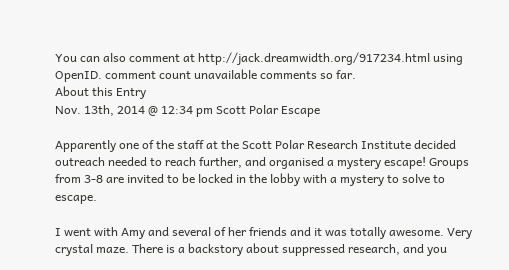You can also comment at http://jack.dreamwidth.org/917234.html using OpenID. comment count unavailable comments so far.
About this Entry
Nov. 13th, 2014 @ 12:34 pm Scott Polar Escape

Apparently one of the staff at the Scott Polar Research Institute decided outreach needed to reach further, and organised a mystery escape! Groups from 3-8 are invited to be locked in the lobby with a mystery to solve to escape.

I went with Amy and several of her friends and it was totally awesome. Very crystal maze. There is a backstory about suppressed research, and you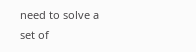need to solve a set of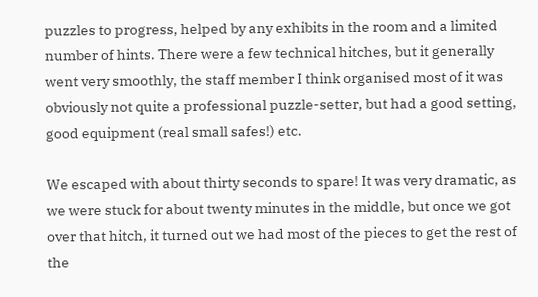puzzles to progress, helped by any exhibits in the room and a limited number of hints. There were a few technical hitches, but it generally went very smoothly, the staff member I think organised most of it was obviously not quite a professional puzzle-setter, but had a good setting, good equipment (real small safes!) etc.

We escaped with about thirty seconds to spare! It was very dramatic, as we were stuck for about twenty minutes in the middle, but once we got over that hitch, it turned out we had most of the pieces to get the rest of the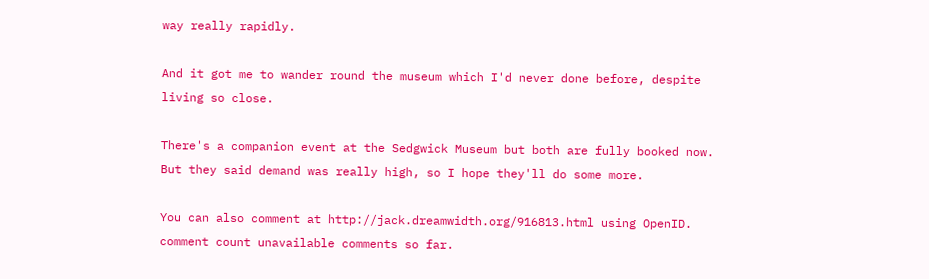way really rapidly.

And it got me to wander round the museum which I'd never done before, despite living so close.

There's a companion event at the Sedgwick Museum but both are fully booked now. But they said demand was really high, so I hope they'll do some more.

You can also comment at http://jack.dreamwidth.org/916813.html using OpenID. comment count unavailable comments so far.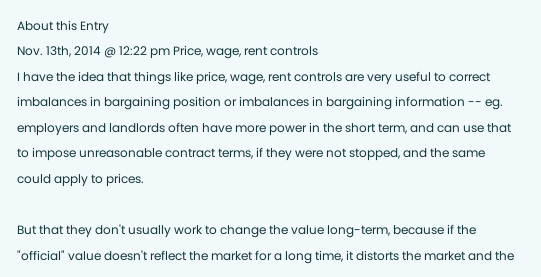About this Entry
Nov. 13th, 2014 @ 12:22 pm Price, wage, rent controls
I have the idea that things like price, wage, rent controls are very useful to correct imbalances in bargaining position or imbalances in bargaining information -- eg. employers and landlords often have more power in the short term, and can use that to impose unreasonable contract terms, if they were not stopped, and the same could apply to prices.

But that they don't usually work to change the value long-term, because if the "official" value doesn't reflect the market for a long time, it distorts the market and the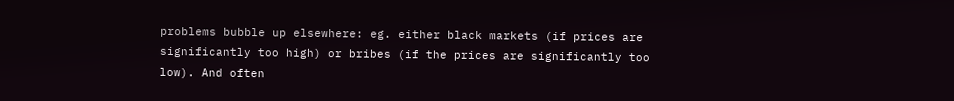problems bubble up elsewhere: eg. either black markets (if prices are significantly too high) or bribes (if the prices are significantly too low). And often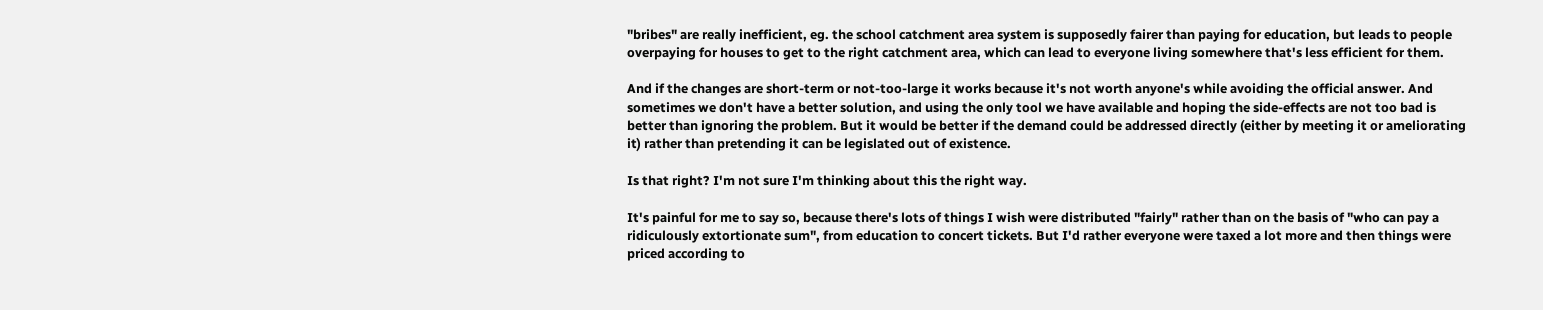"bribes" are really inefficient, eg. the school catchment area system is supposedly fairer than paying for education, but leads to people overpaying for houses to get to the right catchment area, which can lead to everyone living somewhere that's less efficient for them.

And if the changes are short-term or not-too-large it works because it's not worth anyone's while avoiding the official answer. And sometimes we don't have a better solution, and using the only tool we have available and hoping the side-effects are not too bad is better than ignoring the problem. But it would be better if the demand could be addressed directly (either by meeting it or ameliorating it) rather than pretending it can be legislated out of existence.

Is that right? I'm not sure I'm thinking about this the right way.

It's painful for me to say so, because there's lots of things I wish were distributed "fairly" rather than on the basis of "who can pay a ridiculously extortionate sum", from education to concert tickets. But I'd rather everyone were taxed a lot more and then things were priced according to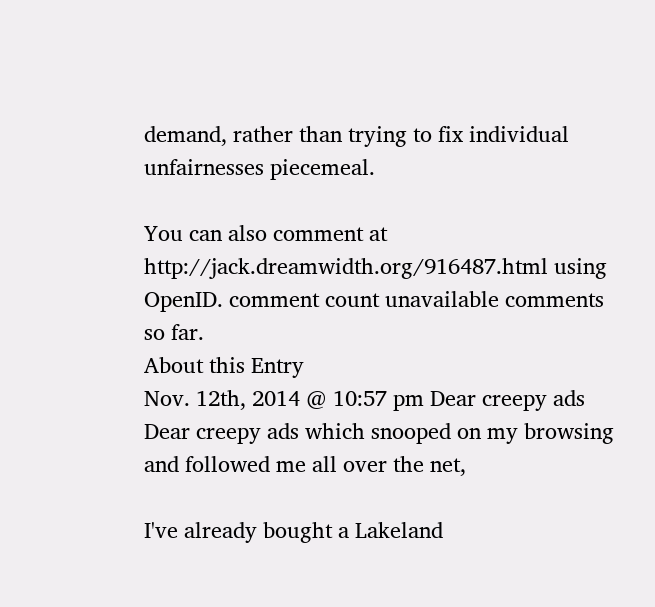demand, rather than trying to fix individual unfairnesses piecemeal.

You can also comment at http://jack.dreamwidth.org/916487.html using OpenID. comment count unavailable comments so far.
About this Entry
Nov. 12th, 2014 @ 10:57 pm Dear creepy ads
Dear creepy ads which snooped on my browsing and followed me all over the net,

I've already bought a Lakeland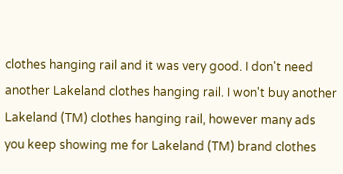clothes hanging rail and it was very good. I don't need another Lakeland clothes hanging rail. I won't buy another Lakeland (TM) clothes hanging rail, however many ads you keep showing me for Lakeland (TM) brand clothes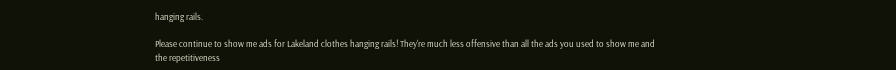hanging rails.

Please continue to show me ads for Lakeland clothes hanging rails! They're much less offensive than all the ads you used to show me and the repetitiveness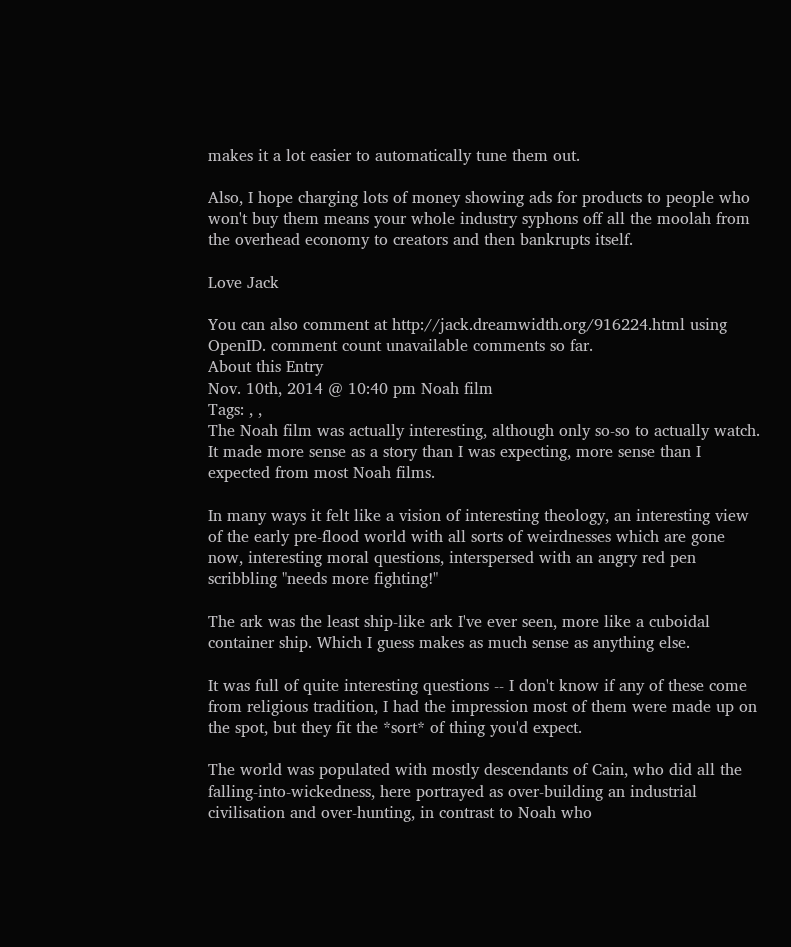makes it a lot easier to automatically tune them out.

Also, I hope charging lots of money showing ads for products to people who won't buy them means your whole industry syphons off all the moolah from the overhead economy to creators and then bankrupts itself.

Love Jack

You can also comment at http://jack.dreamwidth.org/916224.html using OpenID. comment count unavailable comments so far.
About this Entry
Nov. 10th, 2014 @ 10:40 pm Noah film
Tags: , ,
The Noah film was actually interesting, although only so-so to actually watch. It made more sense as a story than I was expecting, more sense than I expected from most Noah films.

In many ways it felt like a vision of interesting theology, an interesting view of the early pre-flood world with all sorts of weirdnesses which are gone now, interesting moral questions, interspersed with an angry red pen scribbling "needs more fighting!"

The ark was the least ship-like ark I've ever seen, more like a cuboidal container ship. Which I guess makes as much sense as anything else.

It was full of quite interesting questions -- I don't know if any of these come from religious tradition, I had the impression most of them were made up on the spot, but they fit the *sort* of thing you'd expect.

The world was populated with mostly descendants of Cain, who did all the falling-into-wickedness, here portrayed as over-building an industrial civilisation and over-hunting, in contrast to Noah who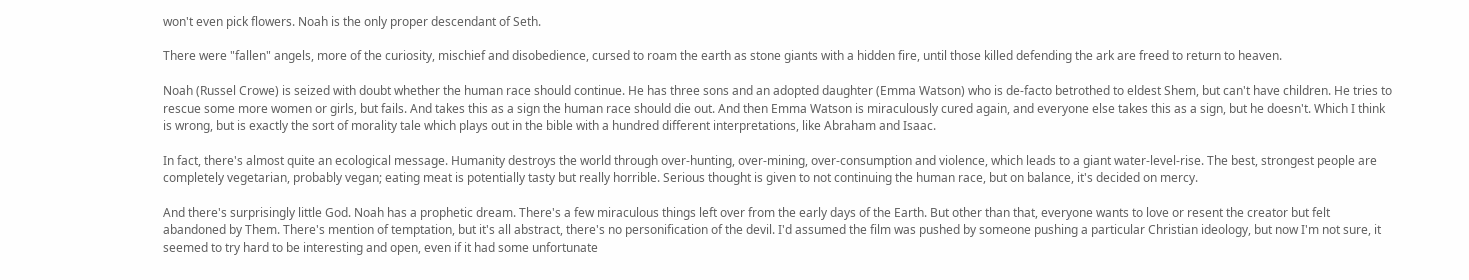won't even pick flowers. Noah is the only proper descendant of Seth.

There were "fallen" angels, more of the curiosity, mischief and disobedience, cursed to roam the earth as stone giants with a hidden fire, until those killed defending the ark are freed to return to heaven.

Noah (Russel Crowe) is seized with doubt whether the human race should continue. He has three sons and an adopted daughter (Emma Watson) who is de-facto betrothed to eldest Shem, but can't have children. He tries to rescue some more women or girls, but fails. And takes this as a sign the human race should die out. And then Emma Watson is miraculously cured again, and everyone else takes this as a sign, but he doesn't. Which I think is wrong, but is exactly the sort of morality tale which plays out in the bible with a hundred different interpretations, like Abraham and Isaac.

In fact, there's almost quite an ecological message. Humanity destroys the world through over-hunting, over-mining, over-consumption and violence, which leads to a giant water-level-rise. The best, strongest people are completely vegetarian, probably vegan; eating meat is potentially tasty but really horrible. Serious thought is given to not continuing the human race, but on balance, it's decided on mercy.

And there's surprisingly little God. Noah has a prophetic dream. There's a few miraculous things left over from the early days of the Earth. But other than that, everyone wants to love or resent the creator but felt abandoned by Them. There's mention of temptation, but it's all abstract, there's no personification of the devil. I'd assumed the film was pushed by someone pushing a particular Christian ideology, but now I'm not sure, it seemed to try hard to be interesting and open, even if it had some unfortunate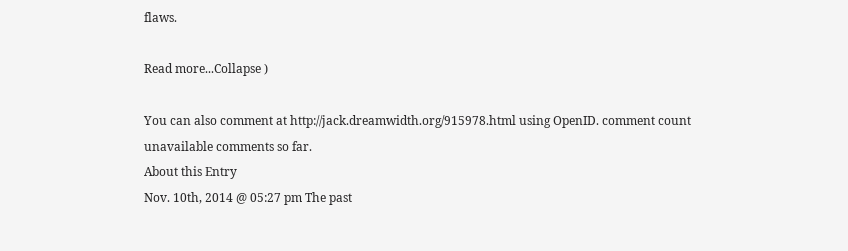flaws.

Read more...Collapse )

You can also comment at http://jack.dreamwidth.org/915978.html using OpenID. comment count unavailable comments so far.
About this Entry
Nov. 10th, 2014 @ 05:27 pm The past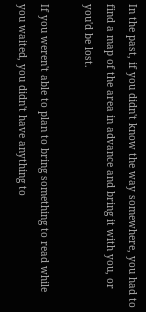In the past, if you didn't know the way somewhere, you had to find a map of the area in advance and bring it with you, or you'd be lost.

If you weren't able to plan to bring something to read while you waited, you didn't have anything to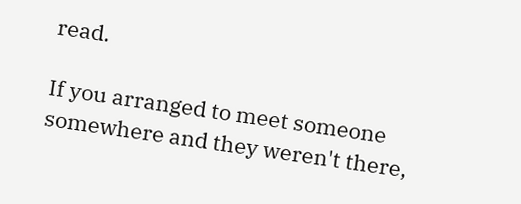read.

If you arranged to meet someone somewhere and they weren't there,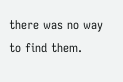there was no way to find them.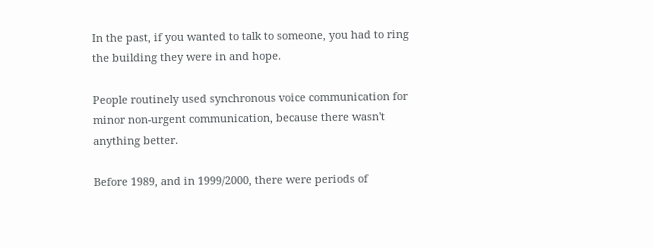In the past, if you wanted to talk to someone, you had to ring the building they were in and hope.

People routinely used synchronous voice communication for minor non-urgent communication, because there wasn't anything better.

Before 1989, and in 1999/2000, there were periods of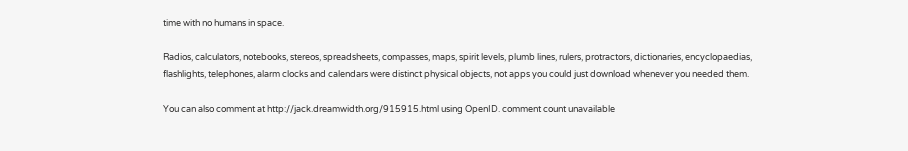time with no humans in space.

Radios, calculators, notebooks, stereos, spreadsheets, compasses, maps, spirit levels, plumb lines, rulers, protractors, dictionaries, encyclopaedias, flashlights, telephones, alarm clocks and calendars were distinct physical objects, not apps you could just download whenever you needed them.

You can also comment at http://jack.dreamwidth.org/915915.html using OpenID. comment count unavailable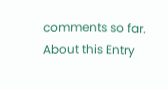comments so far.
About this Entry